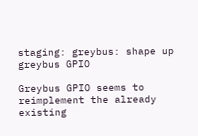staging: greybus: shape up greybus GPIO

Greybus GPIO seems to reimplement the already existing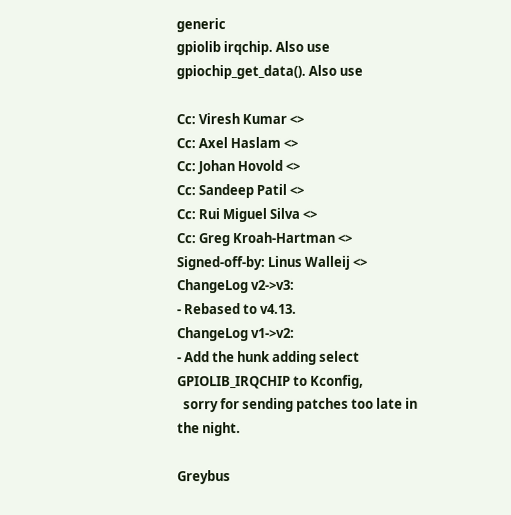generic
gpiolib irqchip. Also use gpiochip_get_data(). Also use

Cc: Viresh Kumar <>
Cc: Axel Haslam <>
Cc: Johan Hovold <>
Cc: Sandeep Patil <>
Cc: Rui Miguel Silva <>
Cc: Greg Kroah-Hartman <>
Signed-off-by: Linus Walleij <>
ChangeLog v2->v3:
- Rebased to v4.13.
ChangeLog v1->v2:
- Add the hunk adding select GPIOLIB_IRQCHIP to Kconfig,
  sorry for sending patches too late in the night.

Greybus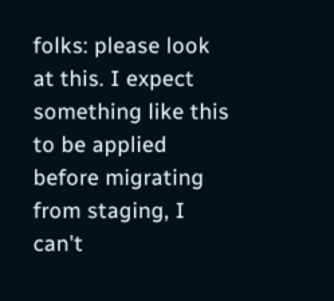folks: please look at this. I expect something like this
to be applied before migrating from staging, I can't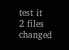test it
2 files changed